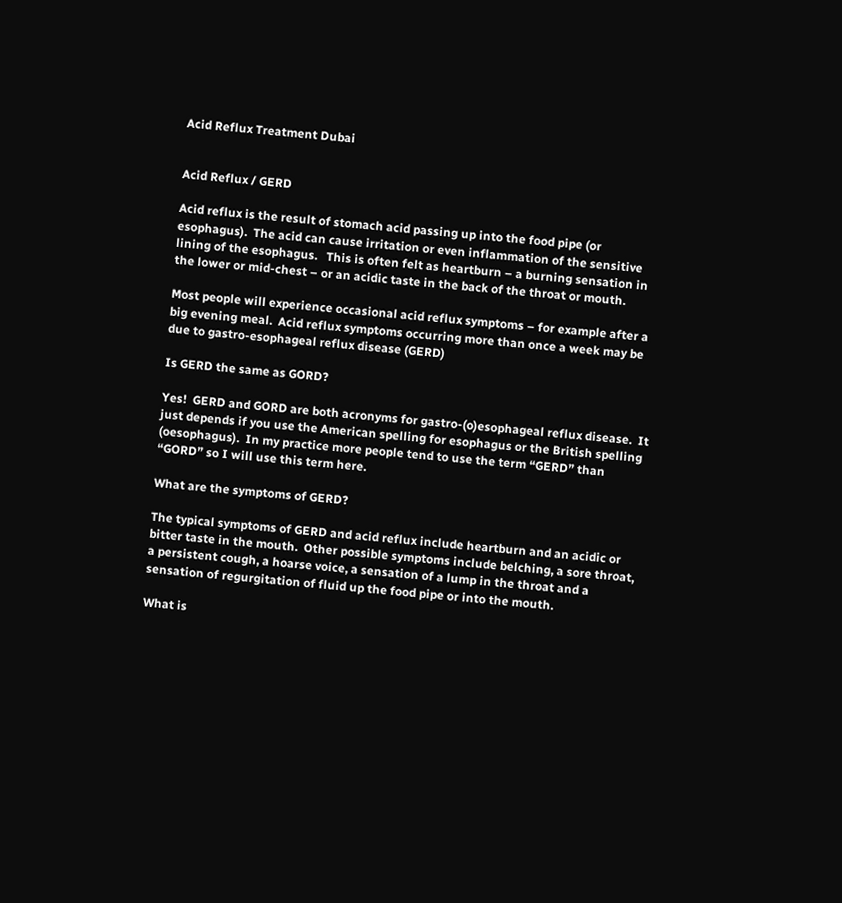Acid Reflux Treatment Dubai


Acid Reflux / GERD

Acid reflux is the result of stomach acid passing up into the food pipe (or esophagus).  The acid can cause irritation or even inflammation of the sensitive lining of the esophagus.   This is often felt as heartburn – a burning sensation in the lower or mid-chest – or an acidic taste in the back of the throat or mouth.

Most people will experience occasional acid reflux symptoms – for example after a big evening meal.  Acid reflux symptoms occurring more than once a week may be due to gastro-esophageal reflux disease (GERD)

Is GERD the same as GORD?

Yes!  GERD and GORD are both acronyms for gastro-(o)esophageal reflux disease.  It just depends if you use the American spelling for esophagus or the British spelling (oesophagus).  In my practice more people tend to use the term “GERD” than “GORD” so I will use this term here.

What are the symptoms of GERD?

The typical symptoms of GERD and acid reflux include heartburn and an acidic or bitter taste in the mouth.  Other possible symptoms include belching, a sore throat, a persistent cough, a hoarse voice, a sensation of a lump in the throat and a sensation of regurgitation of fluid up the food pipe or into the mouth.

What is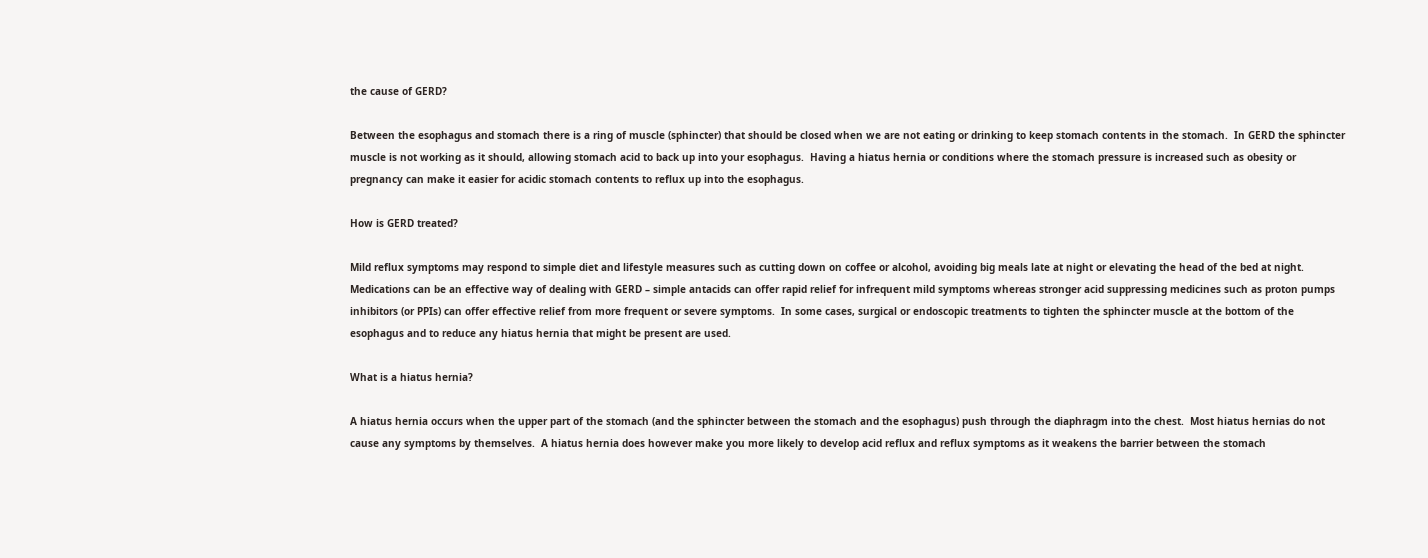the cause of GERD?

Between the esophagus and stomach there is a ring of muscle (sphincter) that should be closed when we are not eating or drinking to keep stomach contents in the stomach.  In GERD the sphincter muscle is not working as it should, allowing stomach acid to back up into your esophagus.  Having a hiatus hernia or conditions where the stomach pressure is increased such as obesity or pregnancy can make it easier for acidic stomach contents to reflux up into the esophagus.

How is GERD treated?

Mild reflux symptoms may respond to simple diet and lifestyle measures such as cutting down on coffee or alcohol, avoiding big meals late at night or elevating the head of the bed at night.  Medications can be an effective way of dealing with GERD – simple antacids can offer rapid relief for infrequent mild symptoms whereas stronger acid suppressing medicines such as proton pumps inhibitors (or PPIs) can offer effective relief from more frequent or severe symptoms.  In some cases, surgical or endoscopic treatments to tighten the sphincter muscle at the bottom of the esophagus and to reduce any hiatus hernia that might be present are used.

What is a hiatus hernia?

A hiatus hernia occurs when the upper part of the stomach (and the sphincter between the stomach and the esophagus) push through the diaphragm into the chest.  Most hiatus hernias do not cause any symptoms by themselves.  A hiatus hernia does however make you more likely to develop acid reflux and reflux symptoms as it weakens the barrier between the stomach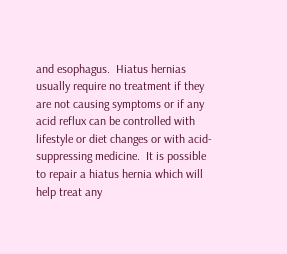and esophagus.  Hiatus hernias usually require no treatment if they are not causing symptoms or if any acid reflux can be controlled with lifestyle or diet changes or with acid-suppressing medicine.  It is possible to repair a hiatus hernia which will help treat any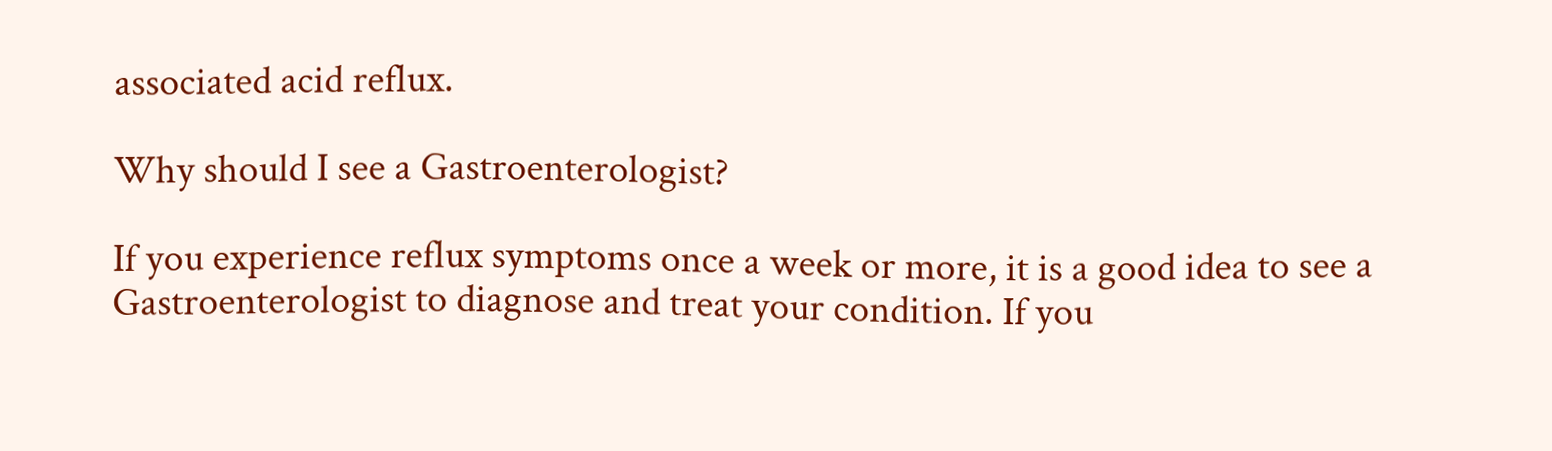associated acid reflux.

Why should I see a Gastroenterologist?

If you experience reflux symptoms once a week or more, it is a good idea to see a Gastroenterologist to diagnose and treat your condition. If you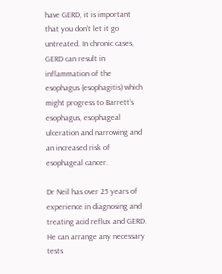have GERD, it is important that you don’t let it go untreated. In chronic cases, GERD can result in inflammation of the esophagus (esophagitis) which might progress to Barrett’s esophagus, esophageal ulceration and narrowing and an increased risk of esophageal cancer.

Dr Neil has over 25 years of experience in diagnosing and treating acid reflux and GERD. He can arrange any necessary tests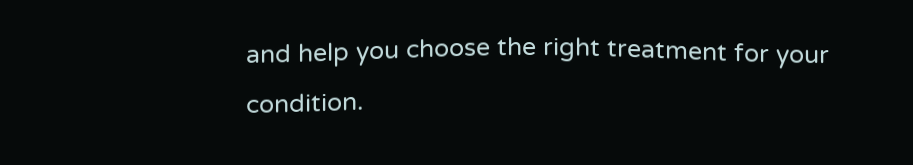and help you choose the right treatment for your condition.